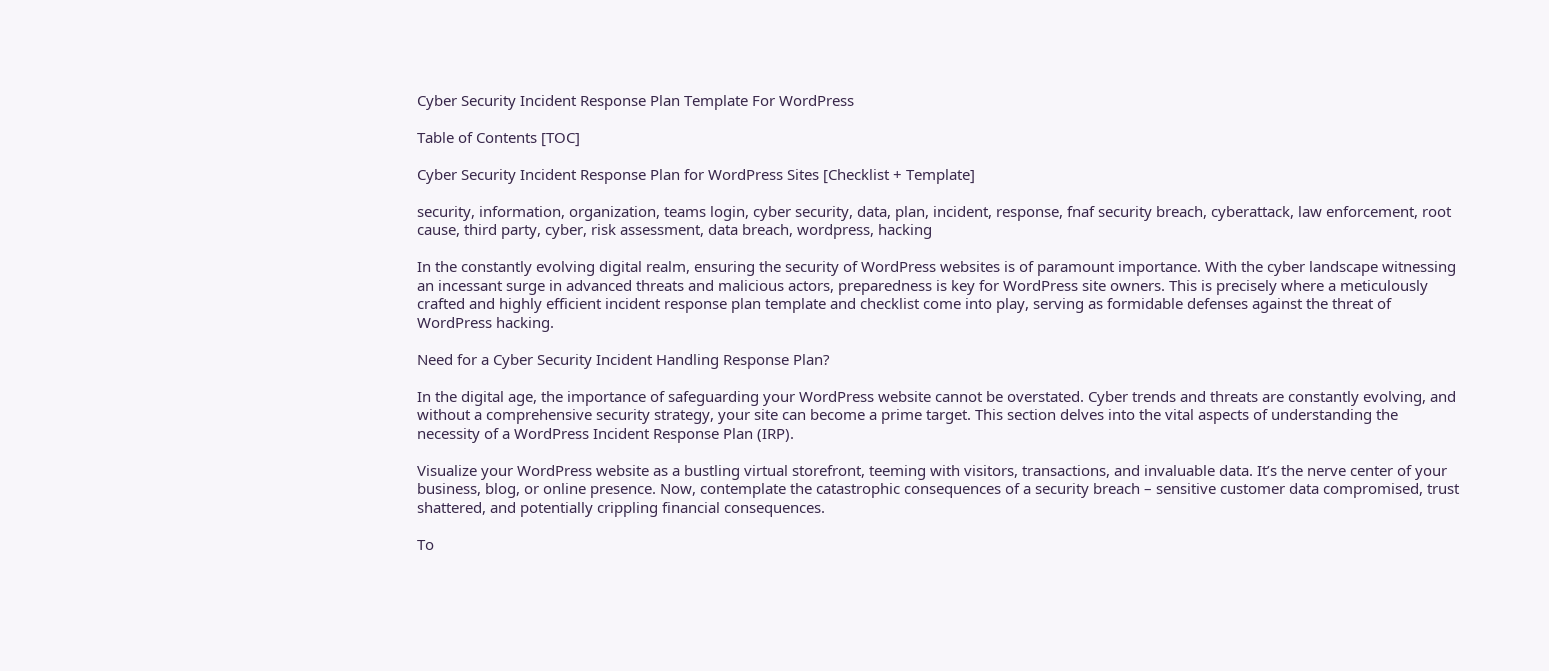Cyber Security Incident Response Plan Template For WordPress

Table of Contents [TOC]

Cyber Security Incident Response Plan for WordPress Sites [Checklist + Template]

security, information, organization, teams login, cyber security, data, plan, incident, response, fnaf security breach, cyberattack, law enforcement, root cause, third party, cyber, risk assessment, data breach, wordpress, hacking

In the constantly evolving digital realm, ensuring the security of WordPress websites is of paramount importance. With the cyber landscape witnessing an incessant surge in advanced threats and malicious actors, preparedness is key for WordPress site owners. This is precisely where a meticulously crafted and highly efficient incident response plan template and checklist come into play, serving as formidable defenses against the threat of WordPress hacking.

Need for a Cyber Security Incident Handling Response Plan?

In the digital age, the importance of safeguarding your WordPress website cannot be overstated. Cyber trends and threats are constantly evolving, and without a comprehensive security strategy, your site can become a prime target. This section delves into the vital aspects of understanding the necessity of a WordPress Incident Response Plan (IRP).

Visualize your WordPress website as a bustling virtual storefront, teeming with visitors, transactions, and invaluable data. It’s the nerve center of your business, blog, or online presence. Now, contemplate the catastrophic consequences of a security breach – sensitive customer data compromised, trust shattered, and potentially crippling financial consequences.

To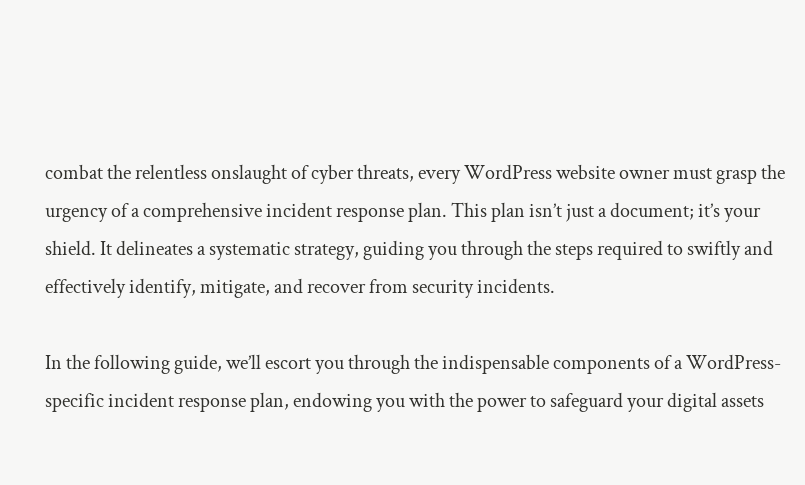combat the relentless onslaught of cyber threats, every WordPress website owner must grasp the urgency of a comprehensive incident response plan. This plan isn’t just a document; it’s your shield. It delineates a systematic strategy, guiding you through the steps required to swiftly and effectively identify, mitigate, and recover from security incidents.

In the following guide, we’ll escort you through the indispensable components of a WordPress-specific incident response plan, endowing you with the power to safeguard your digital assets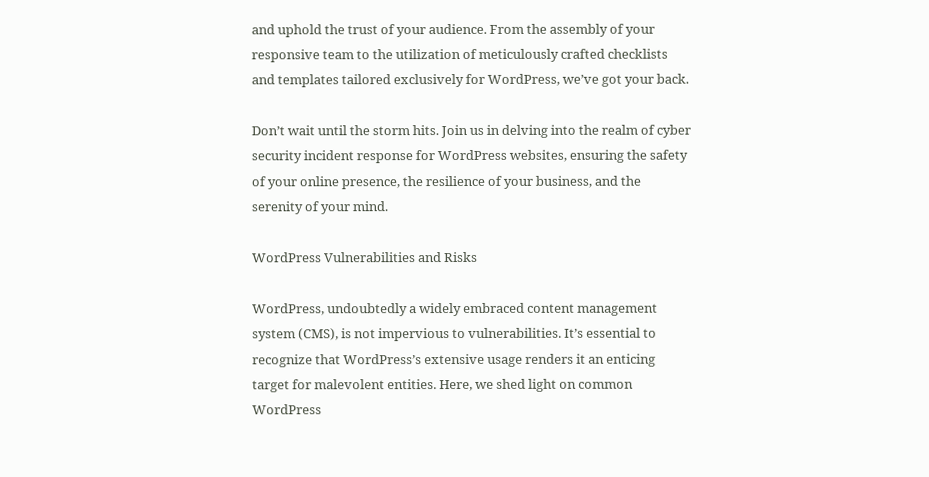and uphold the trust of your audience. From the assembly of your responsive team to the utilization of meticulously crafted checklists and templates tailored exclusively for WordPress, we’ve got your back.

Don’t wait until the storm hits. Join us in delving into the realm of cyber security incident response for WordPress websites, ensuring the safety of your online presence, the resilience of your business, and the serenity of your mind.

WordPress Vulnerabilities and Risks

WordPress, undoubtedly a widely embraced content management system (CMS), is not impervious to vulnerabilities. It’s essential to recognize that WordPress’s extensive usage renders it an enticing target for malevolent entities. Here, we shed light on common WordPress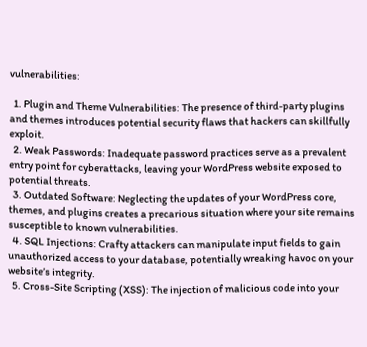vulnerabilities:

  1. Plugin and Theme Vulnerabilities: The presence of third-party plugins and themes introduces potential security flaws that hackers can skillfully exploit.
  2. Weak Passwords: Inadequate password practices serve as a prevalent entry point for cyberattacks, leaving your WordPress website exposed to potential threats.
  3. Outdated Software: Neglecting the updates of your WordPress core, themes, and plugins creates a precarious situation where your site remains susceptible to known vulnerabilities.
  4. SQL Injections: Crafty attackers can manipulate input fields to gain unauthorized access to your database, potentially wreaking havoc on your website’s integrity.
  5. Cross-Site Scripting (XSS): The injection of malicious code into your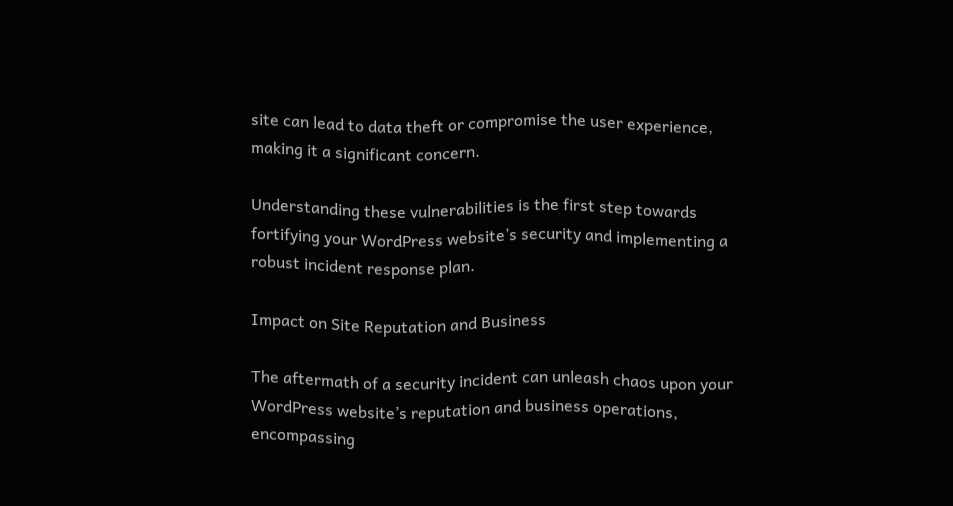site can lead to data theft or compromise the user experience, making it a significant concern.

Understanding these vulnerabilities is the first step towards fortifying your WordPress website’s security and implementing a robust incident response plan.

Impact on Site Reputation and Business

The aftermath of a security incident can unleash chaos upon your WordPress website’s reputation and business operations, encompassing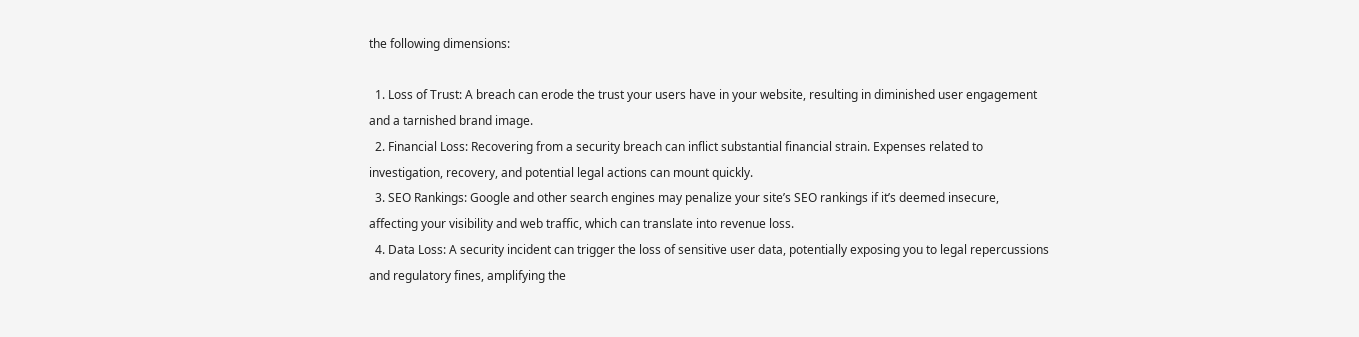the following dimensions:

  1. Loss of Trust: A breach can erode the trust your users have in your website, resulting in diminished user engagement and a tarnished brand image.
  2. Financial Loss: Recovering from a security breach can inflict substantial financial strain. Expenses related to investigation, recovery, and potential legal actions can mount quickly.
  3. SEO Rankings: Google and other search engines may penalize your site’s SEO rankings if it’s deemed insecure, affecting your visibility and web traffic, which can translate into revenue loss.
  4. Data Loss: A security incident can trigger the loss of sensitive user data, potentially exposing you to legal repercussions and regulatory fines, amplifying the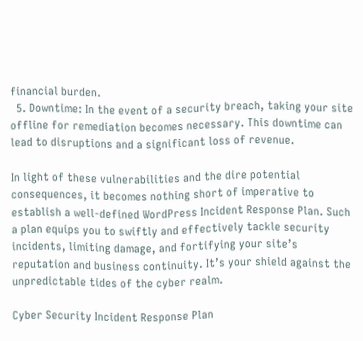financial burden.
  5. Downtime: In the event of a security breach, taking your site offline for remediation becomes necessary. This downtime can lead to disruptions and a significant loss of revenue.

In light of these vulnerabilities and the dire potential consequences, it becomes nothing short of imperative to establish a well-defined WordPress Incident Response Plan. Such a plan equips you to swiftly and effectively tackle security incidents, limiting damage, and fortifying your site’s reputation and business continuity. It’s your shield against the unpredictable tides of the cyber realm.

Cyber Security Incident Response Plan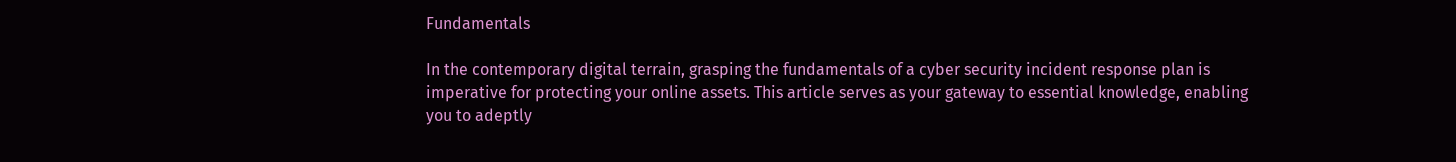Fundamentals

In the contemporary digital terrain, grasping the fundamentals of a cyber security incident response plan is imperative for protecting your online assets. This article serves as your gateway to essential knowledge, enabling you to adeptly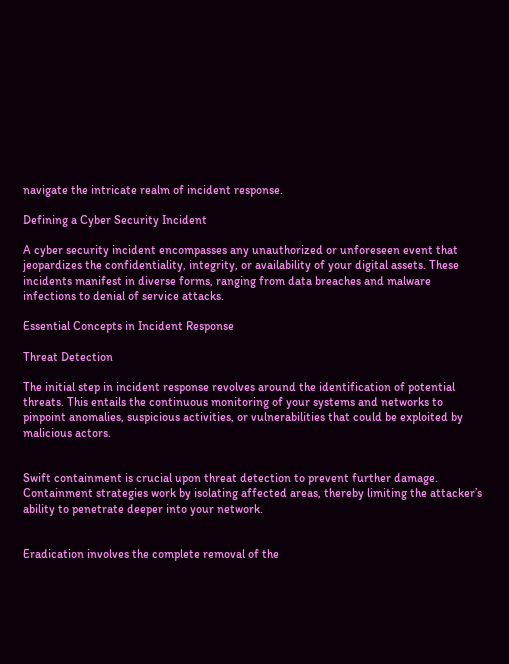navigate the intricate realm of incident response.

Defining a Cyber Security Incident

A cyber security incident encompasses any unauthorized or unforeseen event that jeopardizes the confidentiality, integrity, or availability of your digital assets. These incidents manifest in diverse forms, ranging from data breaches and malware infections to denial of service attacks.

Essential Concepts in Incident Response

Threat Detection

The initial step in incident response revolves around the identification of potential threats. This entails the continuous monitoring of your systems and networks to pinpoint anomalies, suspicious activities, or vulnerabilities that could be exploited by malicious actors.


Swift containment is crucial upon threat detection to prevent further damage. Containment strategies work by isolating affected areas, thereby limiting the attacker’s ability to penetrate deeper into your network.


Eradication involves the complete removal of the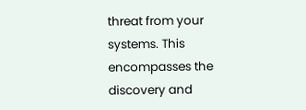threat from your systems. This encompasses the discovery and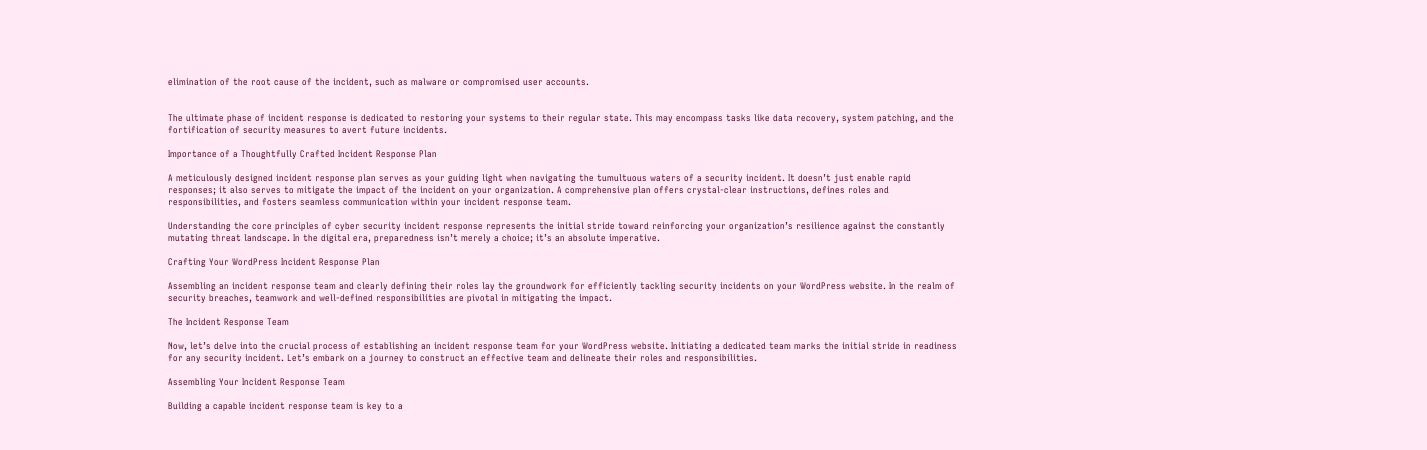elimination of the root cause of the incident, such as malware or compromised user accounts.


The ultimate phase of incident response is dedicated to restoring your systems to their regular state. This may encompass tasks like data recovery, system patching, and the fortification of security measures to avert future incidents.

Importance of a Thoughtfully Crafted Incident Response Plan

A meticulously designed incident response plan serves as your guiding light when navigating the tumultuous waters of a security incident. It doesn’t just enable rapid responses; it also serves to mitigate the impact of the incident on your organization. A comprehensive plan offers crystal-clear instructions, defines roles and responsibilities, and fosters seamless communication within your incident response team.

Understanding the core principles of cyber security incident response represents the initial stride toward reinforcing your organization’s resilience against the constantly mutating threat landscape. In the digital era, preparedness isn’t merely a choice; it’s an absolute imperative.

Crafting Your WordPress Incident Response Plan

Assembling an incident response team and clearly defining their roles lay the groundwork for efficiently tackling security incidents on your WordPress website. In the realm of security breaches, teamwork and well-defined responsibilities are pivotal in mitigating the impact.

The Incident Response Team

Now, let’s delve into the crucial process of establishing an incident response team for your WordPress website. Initiating a dedicated team marks the initial stride in readiness for any security incident. Let’s embark on a journey to construct an effective team and delineate their roles and responsibilities.

Assembling Your Incident Response Team

Building a capable incident response team is key to a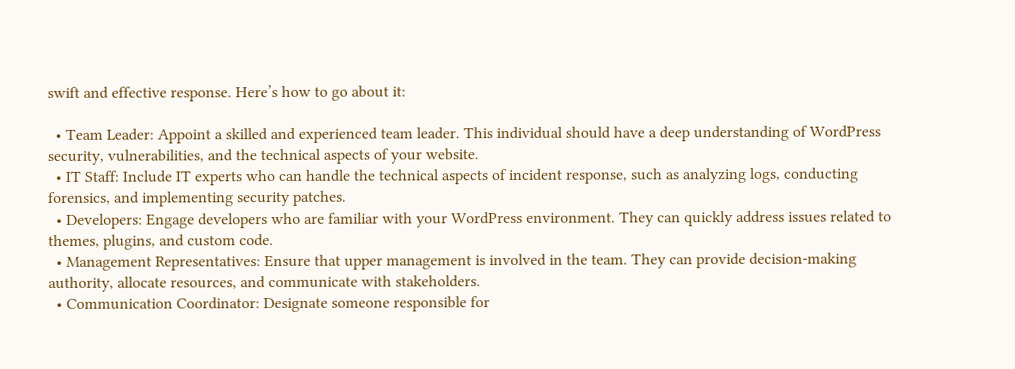swift and effective response. Here’s how to go about it:

  • Team Leader: Appoint a skilled and experienced team leader. This individual should have a deep understanding of WordPress security, vulnerabilities, and the technical aspects of your website.
  • IT Staff: Include IT experts who can handle the technical aspects of incident response, such as analyzing logs, conducting forensics, and implementing security patches.
  • Developers: Engage developers who are familiar with your WordPress environment. They can quickly address issues related to themes, plugins, and custom code.
  • Management Representatives: Ensure that upper management is involved in the team. They can provide decision-making authority, allocate resources, and communicate with stakeholders.
  • Communication Coordinator: Designate someone responsible for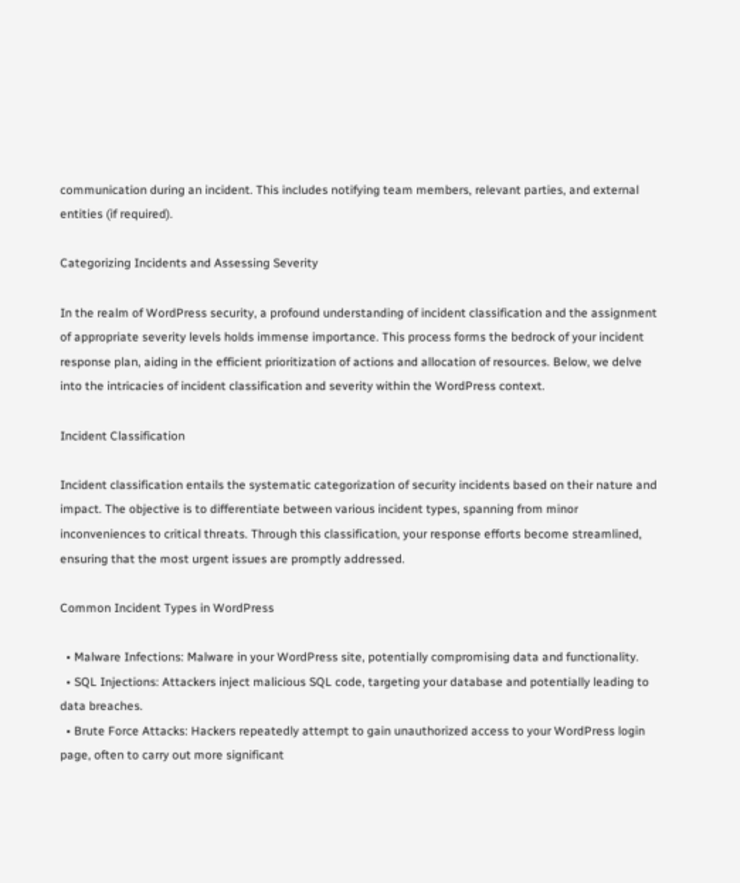communication during an incident. This includes notifying team members, relevant parties, and external entities (if required).

Categorizing Incidents and Assessing Severity

In the realm of WordPress security, a profound understanding of incident classification and the assignment of appropriate severity levels holds immense importance. This process forms the bedrock of your incident response plan, aiding in the efficient prioritization of actions and allocation of resources. Below, we delve into the intricacies of incident classification and severity within the WordPress context.

Incident Classification

Incident classification entails the systematic categorization of security incidents based on their nature and impact. The objective is to differentiate between various incident types, spanning from minor inconveniences to critical threats. Through this classification, your response efforts become streamlined, ensuring that the most urgent issues are promptly addressed.

Common Incident Types in WordPress

  • Malware Infections: Malware in your WordPress site, potentially compromising data and functionality.
  • SQL Injections: Attackers inject malicious SQL code, targeting your database and potentially leading to data breaches.
  • Brute Force Attacks: Hackers repeatedly attempt to gain unauthorized access to your WordPress login page, often to carry out more significant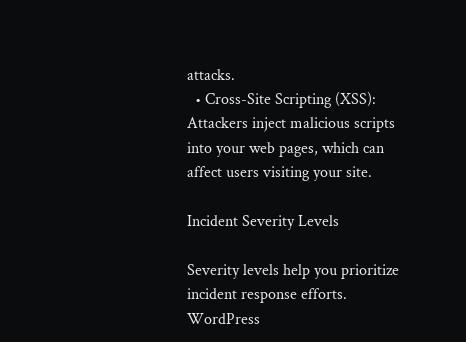attacks.
  • Cross-Site Scripting (XSS): Attackers inject malicious scripts into your web pages, which can affect users visiting your site.

Incident Severity Levels

Severity levels help you prioritize incident response efforts. WordPress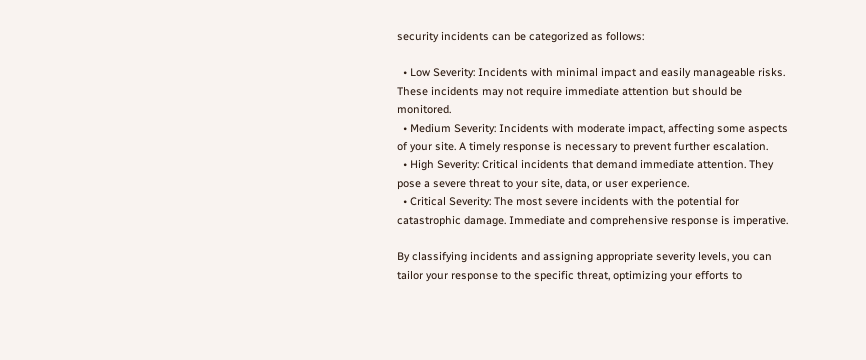security incidents can be categorized as follows:

  • Low Severity: Incidents with minimal impact and easily manageable risks. These incidents may not require immediate attention but should be monitored.
  • Medium Severity: Incidents with moderate impact, affecting some aspects of your site. A timely response is necessary to prevent further escalation.
  • High Severity: Critical incidents that demand immediate attention. They pose a severe threat to your site, data, or user experience.
  • Critical Severity: The most severe incidents with the potential for catastrophic damage. Immediate and comprehensive response is imperative.

By classifying incidents and assigning appropriate severity levels, you can tailor your response to the specific threat, optimizing your efforts to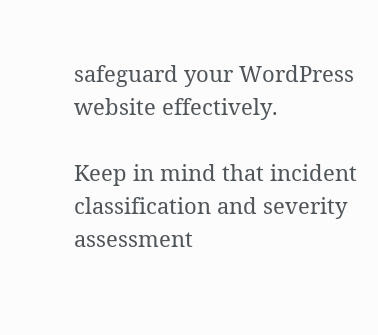safeguard your WordPress website effectively.

Keep in mind that incident classification and severity assessment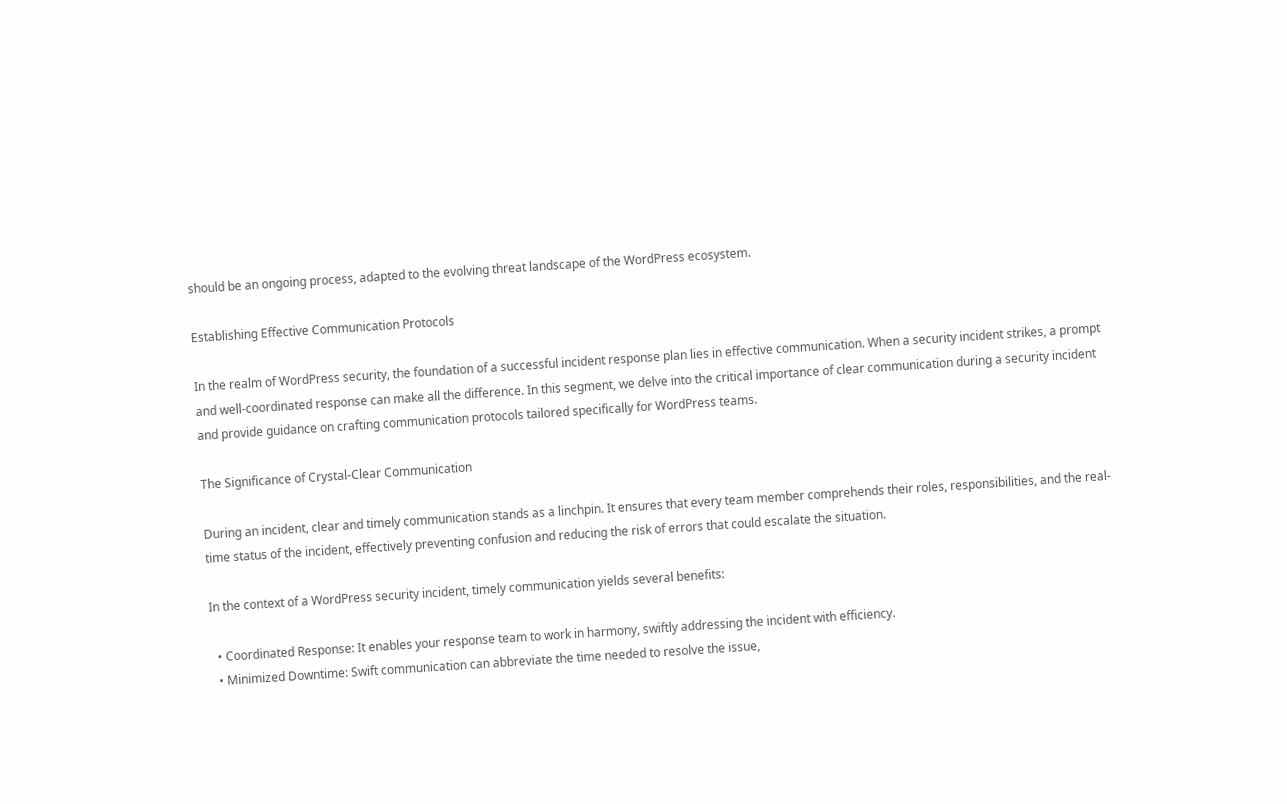should be an ongoing process, adapted to the evolving threat landscape of the WordPress ecosystem.

Establishing Effective Communication Protocols

In the realm of WordPress security, the foundation of a successful incident response plan lies in effective communication. When a security incident strikes, a prompt and well-coordinated response can make all the difference. In this segment, we delve into the critical importance of clear communication during a security incident and provide guidance on crafting communication protocols tailored specifically for WordPress teams.

The Significance of Crystal-Clear Communication

During an incident, clear and timely communication stands as a linchpin. It ensures that every team member comprehends their roles, responsibilities, and the real-time status of the incident, effectively preventing confusion and reducing the risk of errors that could escalate the situation.

In the context of a WordPress security incident, timely communication yields several benefits:

  • Coordinated Response: It enables your response team to work in harmony, swiftly addressing the incident with efficiency.
  • Minimized Downtime: Swift communication can abbreviate the time needed to resolve the issue,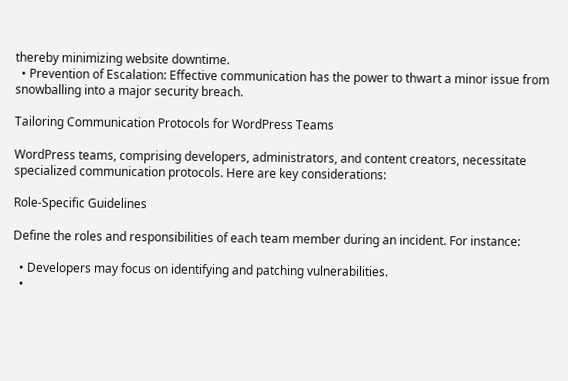thereby minimizing website downtime.
  • Prevention of Escalation: Effective communication has the power to thwart a minor issue from snowballing into a major security breach.

Tailoring Communication Protocols for WordPress Teams

WordPress teams, comprising developers, administrators, and content creators, necessitate specialized communication protocols. Here are key considerations:

Role-Specific Guidelines

Define the roles and responsibilities of each team member during an incident. For instance:

  • Developers may focus on identifying and patching vulnerabilities.
  •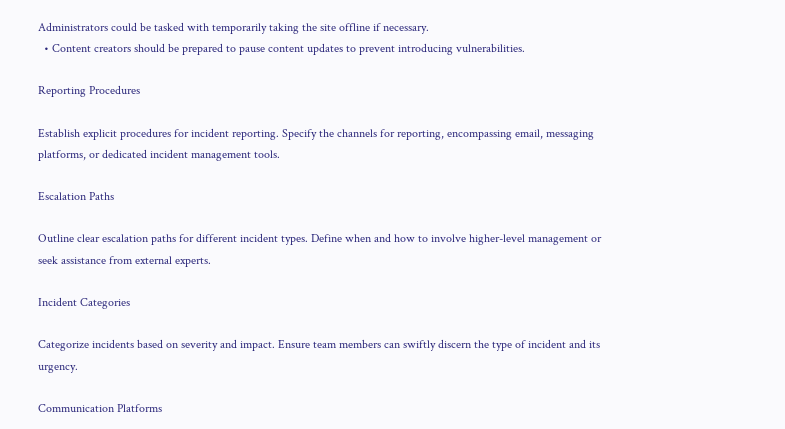Administrators could be tasked with temporarily taking the site offline if necessary.
  • Content creators should be prepared to pause content updates to prevent introducing vulnerabilities.

Reporting Procedures

Establish explicit procedures for incident reporting. Specify the channels for reporting, encompassing email, messaging platforms, or dedicated incident management tools.

Escalation Paths

Outline clear escalation paths for different incident types. Define when and how to involve higher-level management or seek assistance from external experts.

Incident Categories

Categorize incidents based on severity and impact. Ensure team members can swiftly discern the type of incident and its urgency.

Communication Platforms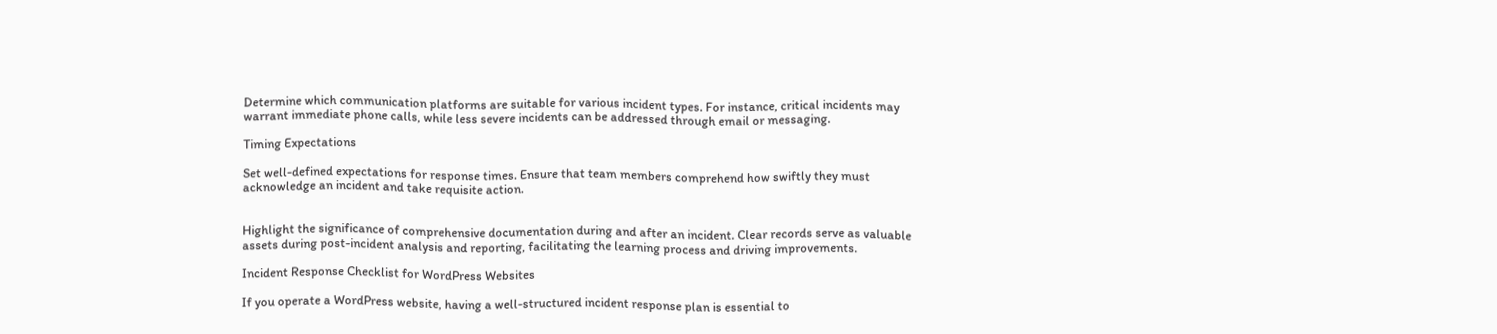Determine which communication platforms are suitable for various incident types. For instance, critical incidents may warrant immediate phone calls, while less severe incidents can be addressed through email or messaging.

Timing Expectations

Set well-defined expectations for response times. Ensure that team members comprehend how swiftly they must acknowledge an incident and take requisite action.


Highlight the significance of comprehensive documentation during and after an incident. Clear records serve as valuable assets during post-incident analysis and reporting, facilitating the learning process and driving improvements.

Incident Response Checklist for WordPress Websites

If you operate a WordPress website, having a well-structured incident response plan is essential to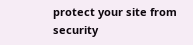protect your site from security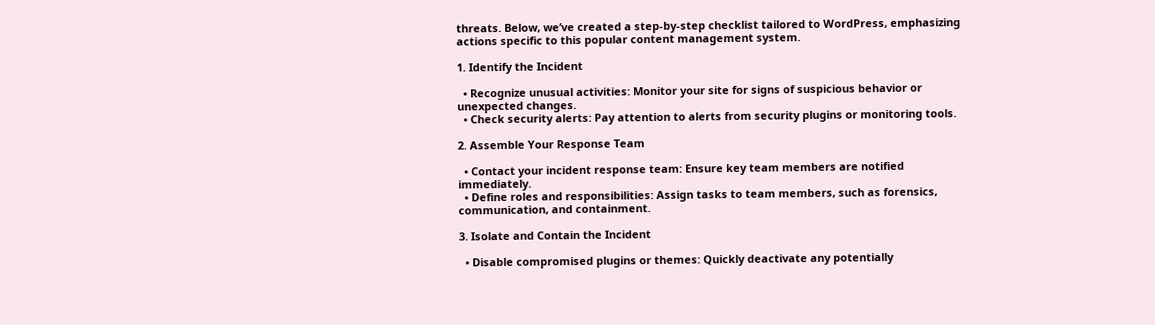threats. Below, we’ve created a step-by-step checklist tailored to WordPress, emphasizing actions specific to this popular content management system.

1. Identify the Incident

  • Recognize unusual activities: Monitor your site for signs of suspicious behavior or unexpected changes.
  • Check security alerts: Pay attention to alerts from security plugins or monitoring tools.

2. Assemble Your Response Team

  • Contact your incident response team: Ensure key team members are notified immediately.
  • Define roles and responsibilities: Assign tasks to team members, such as forensics, communication, and containment.

3. Isolate and Contain the Incident

  • Disable compromised plugins or themes: Quickly deactivate any potentially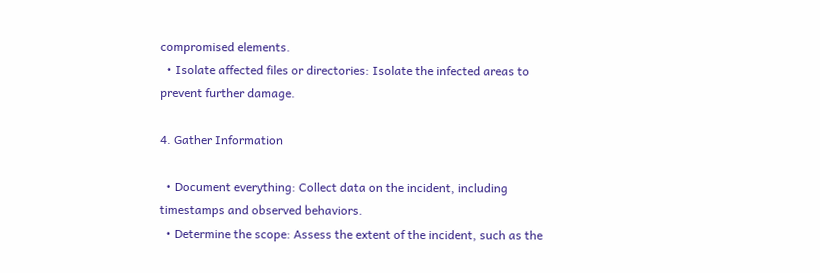compromised elements.
  • Isolate affected files or directories: Isolate the infected areas to prevent further damage.

4. Gather Information

  • Document everything: Collect data on the incident, including timestamps and observed behaviors.
  • Determine the scope: Assess the extent of the incident, such as the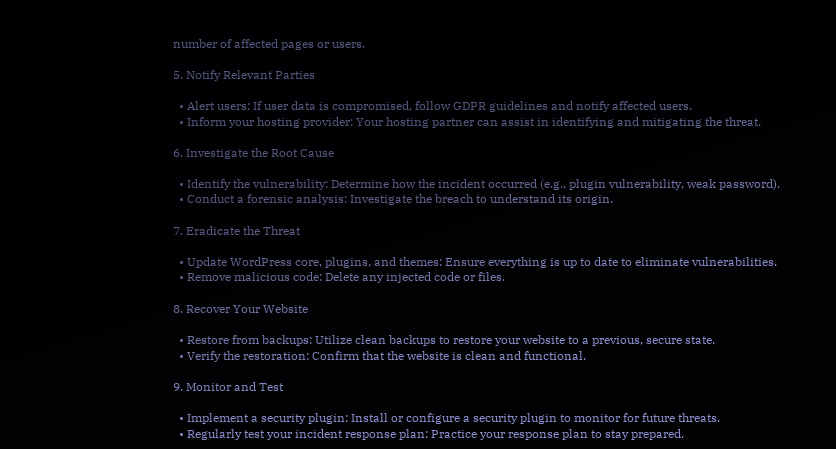number of affected pages or users.

5. Notify Relevant Parties

  • Alert users: If user data is compromised, follow GDPR guidelines and notify affected users.
  • Inform your hosting provider: Your hosting partner can assist in identifying and mitigating the threat.

6. Investigate the Root Cause

  • Identify the vulnerability: Determine how the incident occurred (e.g., plugin vulnerability, weak password).
  • Conduct a forensic analysis: Investigate the breach to understand its origin.

7. Eradicate the Threat

  • Update WordPress core, plugins, and themes: Ensure everything is up to date to eliminate vulnerabilities.
  • Remove malicious code: Delete any injected code or files.

8. Recover Your Website

  • Restore from backups: Utilize clean backups to restore your website to a previous, secure state.
  • Verify the restoration: Confirm that the website is clean and functional.

9. Monitor and Test

  • Implement a security plugin: Install or configure a security plugin to monitor for future threats.
  • Regularly test your incident response plan: Practice your response plan to stay prepared.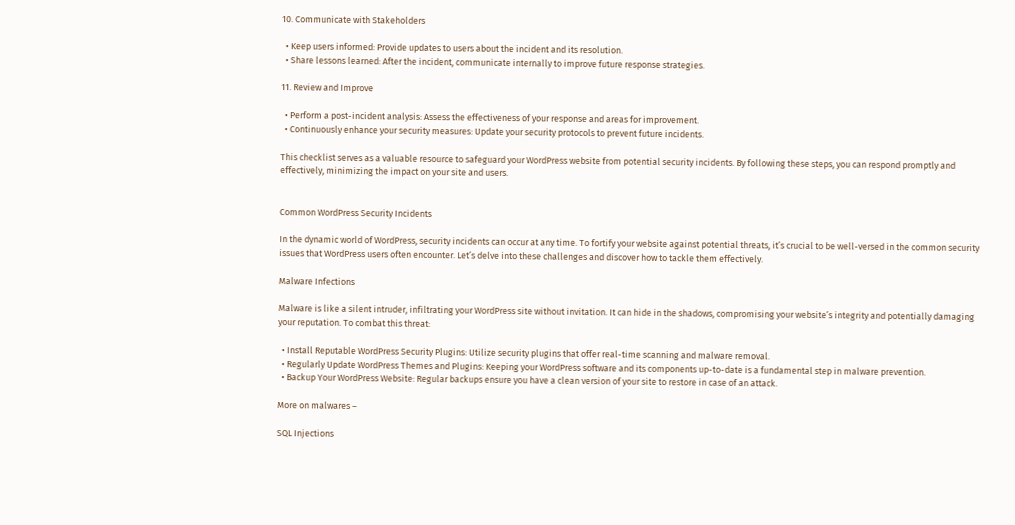10. Communicate with Stakeholders

  • Keep users informed: Provide updates to users about the incident and its resolution.
  • Share lessons learned: After the incident, communicate internally to improve future response strategies.

11. Review and Improve

  • Perform a post-incident analysis: Assess the effectiveness of your response and areas for improvement.
  • Continuously enhance your security measures: Update your security protocols to prevent future incidents.

This checklist serves as a valuable resource to safeguard your WordPress website from potential security incidents. By following these steps, you can respond promptly and effectively, minimizing the impact on your site and users.


Common WordPress Security Incidents

In the dynamic world of WordPress, security incidents can occur at any time. To fortify your website against potential threats, it’s crucial to be well-versed in the common security issues that WordPress users often encounter. Let’s delve into these challenges and discover how to tackle them effectively.

Malware Infections

Malware is like a silent intruder, infiltrating your WordPress site without invitation. It can hide in the shadows, compromising your website’s integrity and potentially damaging your reputation. To combat this threat:

  • Install Reputable WordPress Security Plugins: Utilize security plugins that offer real-time scanning and malware removal.
  • Regularly Update WordPress Themes and Plugins: Keeping your WordPress software and its components up-to-date is a fundamental step in malware prevention.
  • Backup Your WordPress Website: Regular backups ensure you have a clean version of your site to restore in case of an attack.

More on malwares –

SQL Injections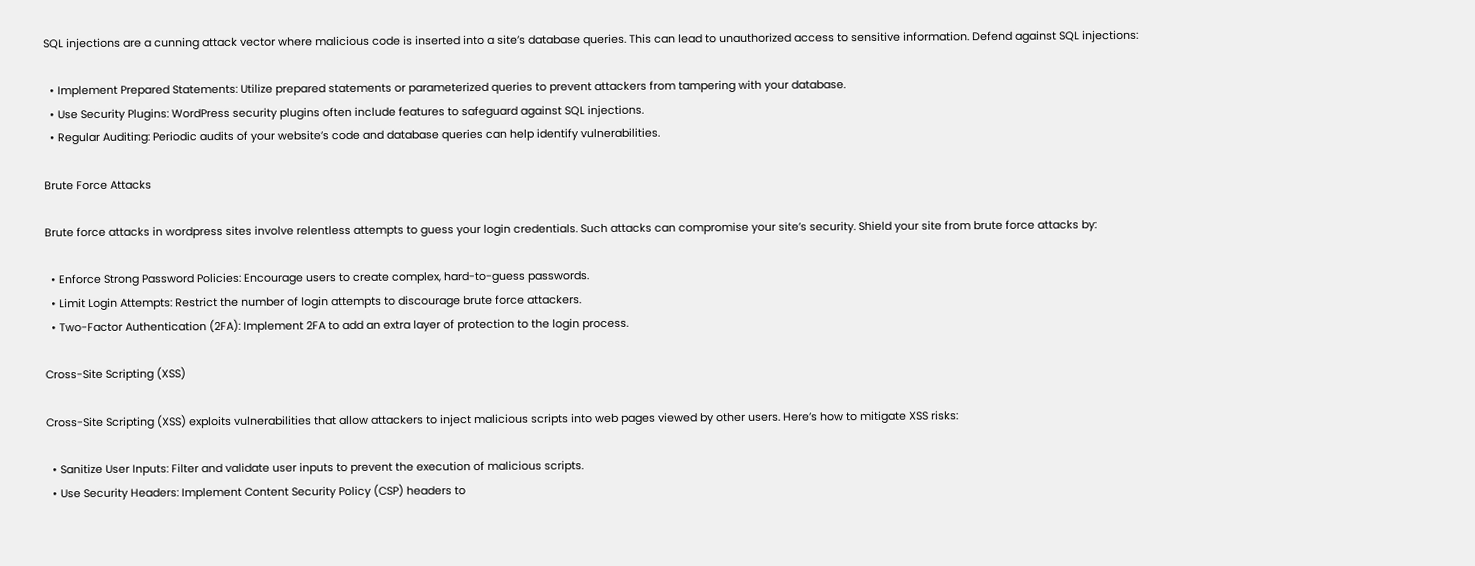SQL injections are a cunning attack vector where malicious code is inserted into a site’s database queries. This can lead to unauthorized access to sensitive information. Defend against SQL injections:

  • Implement Prepared Statements: Utilize prepared statements or parameterized queries to prevent attackers from tampering with your database.
  • Use Security Plugins: WordPress security plugins often include features to safeguard against SQL injections.
  • Regular Auditing: Periodic audits of your website’s code and database queries can help identify vulnerabilities.

Brute Force Attacks

Brute force attacks in wordpress sites involve relentless attempts to guess your login credentials. Such attacks can compromise your site’s security. Shield your site from brute force attacks by:

  • Enforce Strong Password Policies: Encourage users to create complex, hard-to-guess passwords.
  • Limit Login Attempts: Restrict the number of login attempts to discourage brute force attackers.
  • Two-Factor Authentication (2FA): Implement 2FA to add an extra layer of protection to the login process.

Cross-Site Scripting (XSS)

Cross-Site Scripting (XSS) exploits vulnerabilities that allow attackers to inject malicious scripts into web pages viewed by other users. Here’s how to mitigate XSS risks:

  • Sanitize User Inputs: Filter and validate user inputs to prevent the execution of malicious scripts.
  • Use Security Headers: Implement Content Security Policy (CSP) headers to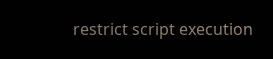restrict script execution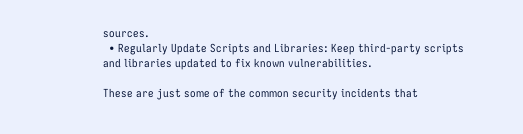sources.
  • Regularly Update Scripts and Libraries: Keep third-party scripts and libraries updated to fix known vulnerabilities.

These are just some of the common security incidents that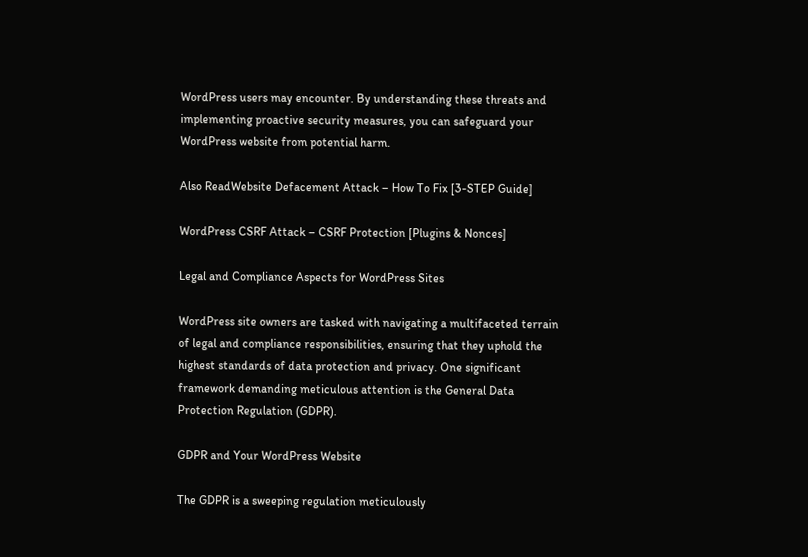WordPress users may encounter. By understanding these threats and implementing proactive security measures, you can safeguard your WordPress website from potential harm.

Also ReadWebsite Defacement Attack – How To Fix [3-STEP Guide]

WordPress CSRF Attack – CSRF Protection [Plugins & Nonces]

Legal and Compliance Aspects for WordPress Sites

WordPress site owners are tasked with navigating a multifaceted terrain of legal and compliance responsibilities, ensuring that they uphold the highest standards of data protection and privacy. One significant framework demanding meticulous attention is the General Data Protection Regulation (GDPR).

GDPR and Your WordPress Website

The GDPR is a sweeping regulation meticulously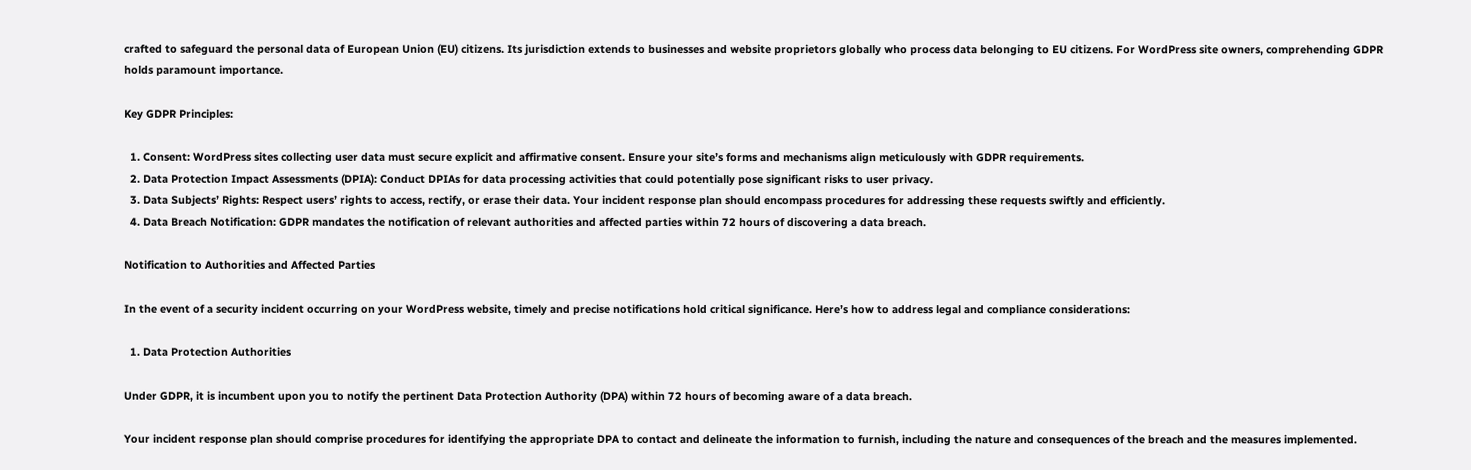crafted to safeguard the personal data of European Union (EU) citizens. Its jurisdiction extends to businesses and website proprietors globally who process data belonging to EU citizens. For WordPress site owners, comprehending GDPR holds paramount importance.

Key GDPR Principles:

  1. Consent: WordPress sites collecting user data must secure explicit and affirmative consent. Ensure your site’s forms and mechanisms align meticulously with GDPR requirements.
  2. Data Protection Impact Assessments (DPIA): Conduct DPIAs for data processing activities that could potentially pose significant risks to user privacy.
  3. Data Subjects’ Rights: Respect users’ rights to access, rectify, or erase their data. Your incident response plan should encompass procedures for addressing these requests swiftly and efficiently.
  4. Data Breach Notification: GDPR mandates the notification of relevant authorities and affected parties within 72 hours of discovering a data breach.

Notification to Authorities and Affected Parties

In the event of a security incident occurring on your WordPress website, timely and precise notifications hold critical significance. Here’s how to address legal and compliance considerations:

  1. Data Protection Authorities

Under GDPR, it is incumbent upon you to notify the pertinent Data Protection Authority (DPA) within 72 hours of becoming aware of a data breach.

Your incident response plan should comprise procedures for identifying the appropriate DPA to contact and delineate the information to furnish, including the nature and consequences of the breach and the measures implemented.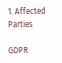1. Affected Parties

GDPR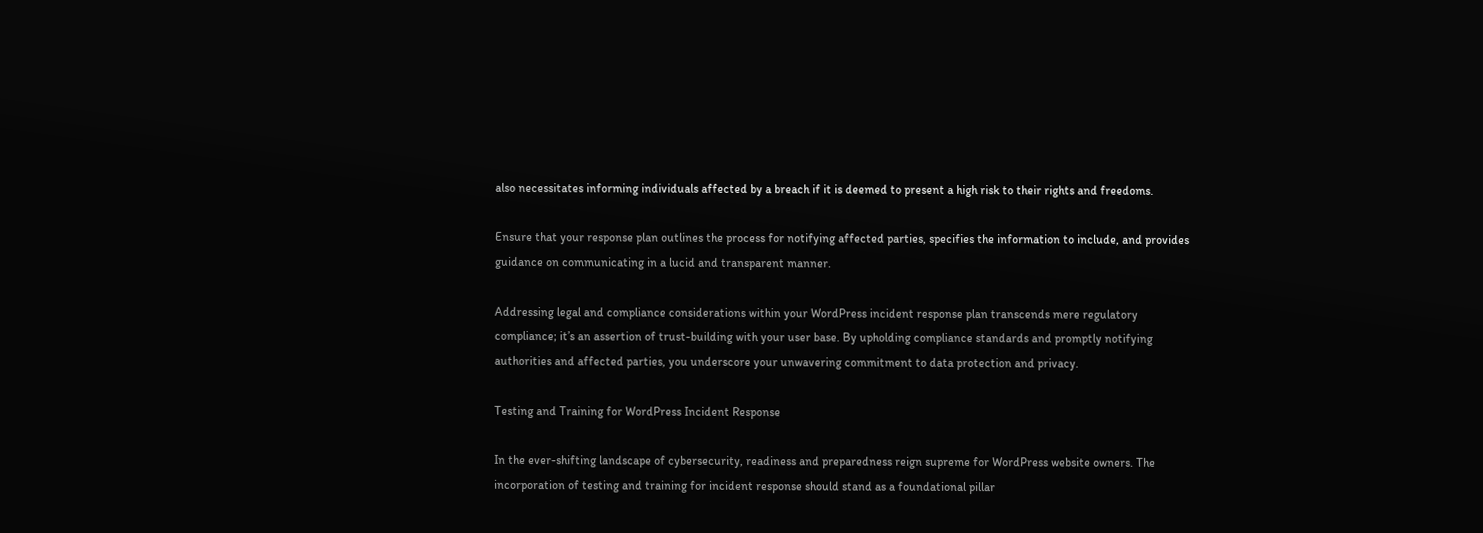also necessitates informing individuals affected by a breach if it is deemed to present a high risk to their rights and freedoms.

Ensure that your response plan outlines the process for notifying affected parties, specifies the information to include, and provides guidance on communicating in a lucid and transparent manner.

Addressing legal and compliance considerations within your WordPress incident response plan transcends mere regulatory compliance; it’s an assertion of trust-building with your user base. By upholding compliance standards and promptly notifying authorities and affected parties, you underscore your unwavering commitment to data protection and privacy.

Testing and Training for WordPress Incident Response

In the ever-shifting landscape of cybersecurity, readiness and preparedness reign supreme for WordPress website owners. The incorporation of testing and training for incident response should stand as a foundational pillar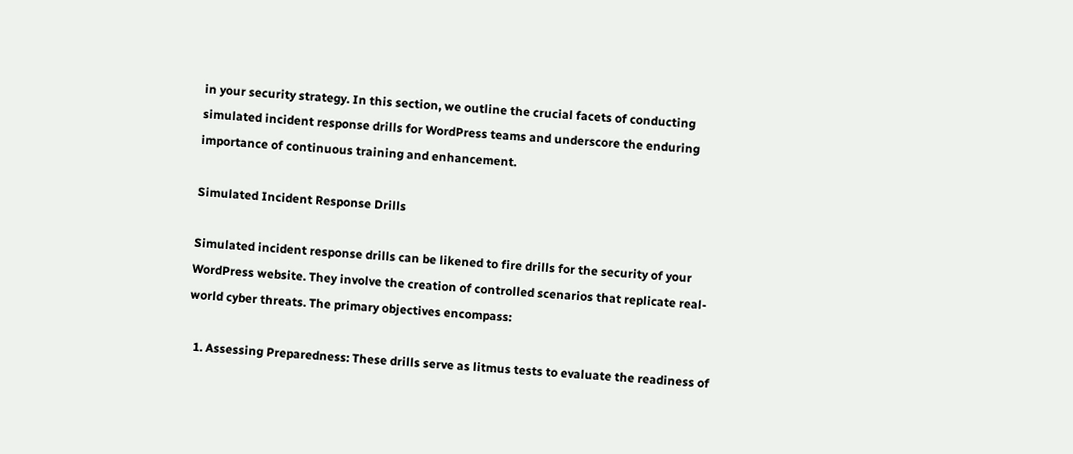in your security strategy. In this section, we outline the crucial facets of conducting simulated incident response drills for WordPress teams and underscore the enduring importance of continuous training and enhancement.

Simulated Incident Response Drills

Simulated incident response drills can be likened to fire drills for the security of your WordPress website. They involve the creation of controlled scenarios that replicate real-world cyber threats. The primary objectives encompass:

  1. Assessing Preparedness: These drills serve as litmus tests to evaluate the readiness of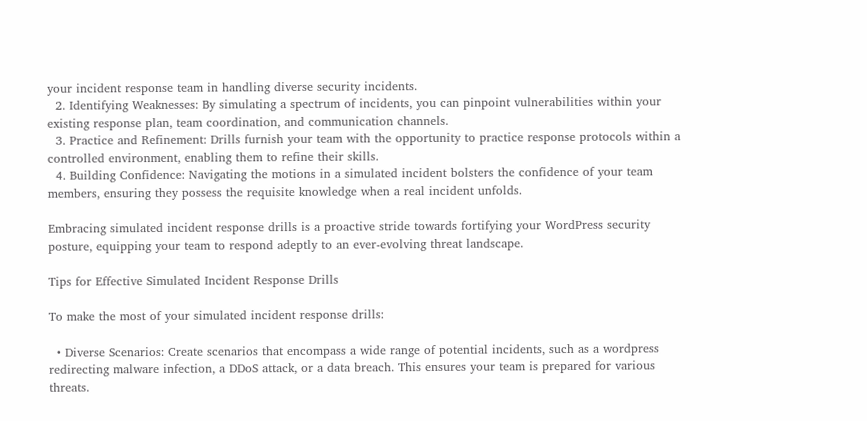your incident response team in handling diverse security incidents.
  2. Identifying Weaknesses: By simulating a spectrum of incidents, you can pinpoint vulnerabilities within your existing response plan, team coordination, and communication channels.
  3. Practice and Refinement: Drills furnish your team with the opportunity to practice response protocols within a controlled environment, enabling them to refine their skills.
  4. Building Confidence: Navigating the motions in a simulated incident bolsters the confidence of your team members, ensuring they possess the requisite knowledge when a real incident unfolds.

Embracing simulated incident response drills is a proactive stride towards fortifying your WordPress security posture, equipping your team to respond adeptly to an ever-evolving threat landscape.

Tips for Effective Simulated Incident Response Drills

To make the most of your simulated incident response drills:

  • Diverse Scenarios: Create scenarios that encompass a wide range of potential incidents, such as a wordpress redirecting malware infection, a DDoS attack, or a data breach. This ensures your team is prepared for various threats.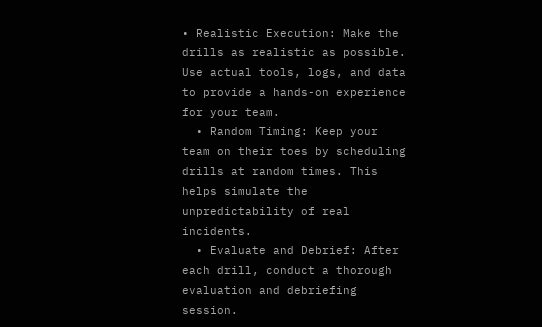• Realistic Execution: Make the drills as realistic as possible. Use actual tools, logs, and data to provide a hands-on experience for your team.
  • Random Timing: Keep your team on their toes by scheduling drills at random times. This helps simulate the unpredictability of real incidents.
  • Evaluate and Debrief: After each drill, conduct a thorough evaluation and debriefing session.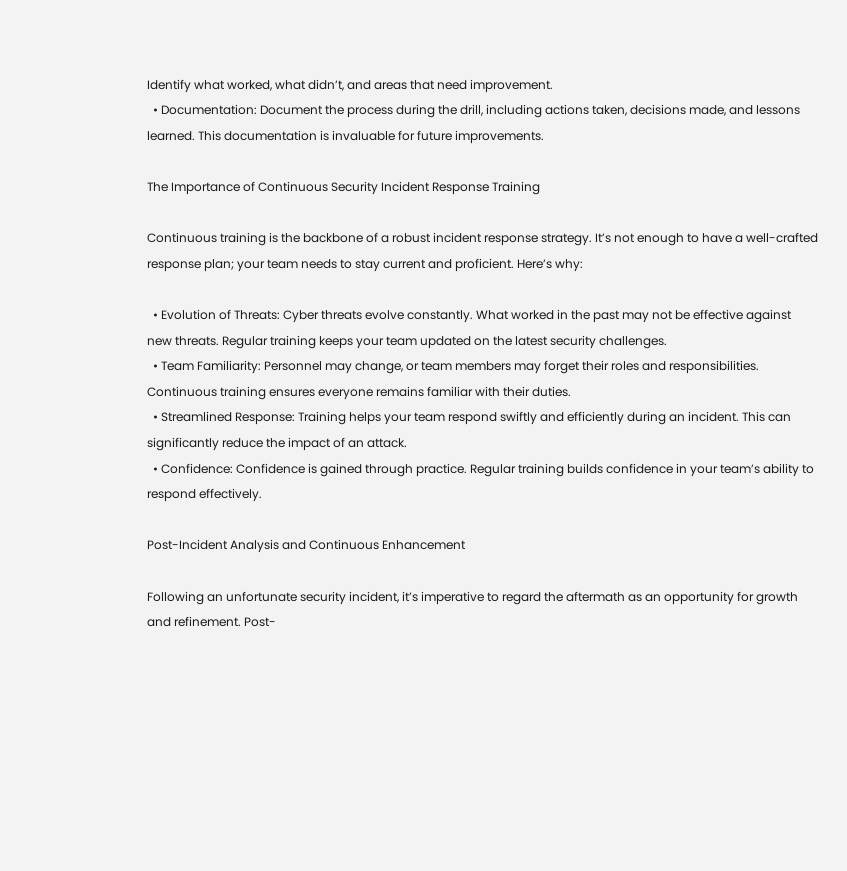Identify what worked, what didn’t, and areas that need improvement.
  • Documentation: Document the process during the drill, including actions taken, decisions made, and lessons learned. This documentation is invaluable for future improvements.

The Importance of Continuous Security Incident Response Training

Continuous training is the backbone of a robust incident response strategy. It’s not enough to have a well-crafted response plan; your team needs to stay current and proficient. Here’s why:

  • Evolution of Threats: Cyber threats evolve constantly. What worked in the past may not be effective against new threats. Regular training keeps your team updated on the latest security challenges.
  • Team Familiarity: Personnel may change, or team members may forget their roles and responsibilities. Continuous training ensures everyone remains familiar with their duties.
  • Streamlined Response: Training helps your team respond swiftly and efficiently during an incident. This can significantly reduce the impact of an attack.
  • Confidence: Confidence is gained through practice. Regular training builds confidence in your team’s ability to respond effectively.

Post-Incident Analysis and Continuous Enhancement

Following an unfortunate security incident, it’s imperative to regard the aftermath as an opportunity for growth and refinement. Post-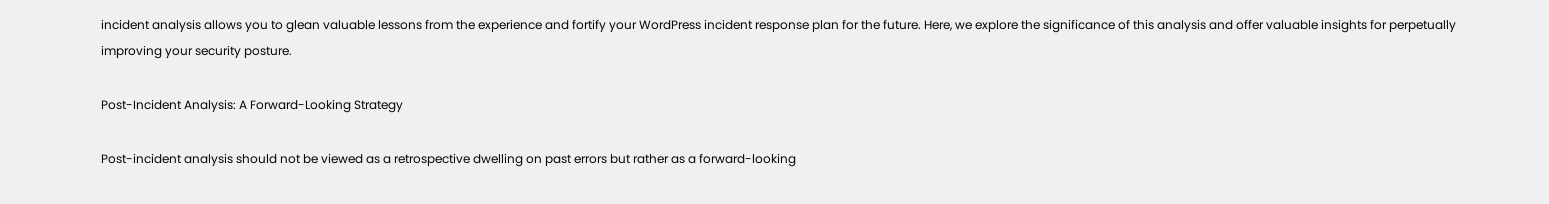incident analysis allows you to glean valuable lessons from the experience and fortify your WordPress incident response plan for the future. Here, we explore the significance of this analysis and offer valuable insights for perpetually improving your security posture.

Post-Incident Analysis: A Forward-Looking Strategy

Post-incident analysis should not be viewed as a retrospective dwelling on past errors but rather as a forward-looking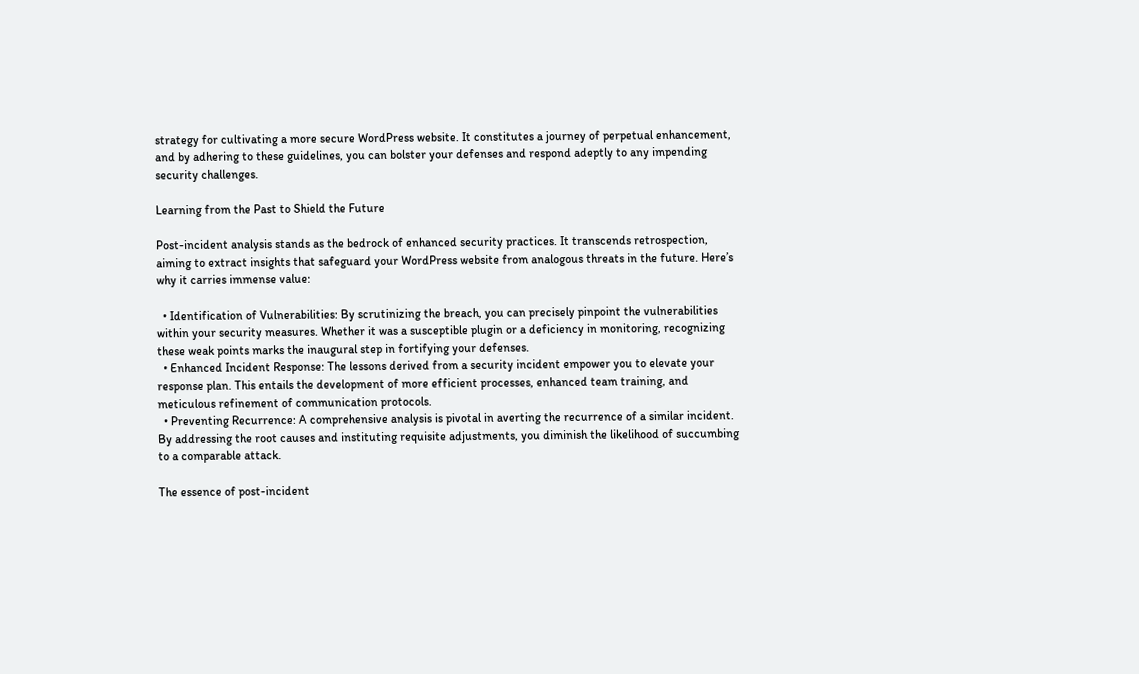strategy for cultivating a more secure WordPress website. It constitutes a journey of perpetual enhancement, and by adhering to these guidelines, you can bolster your defenses and respond adeptly to any impending security challenges.

Learning from the Past to Shield the Future

Post-incident analysis stands as the bedrock of enhanced security practices. It transcends retrospection, aiming to extract insights that safeguard your WordPress website from analogous threats in the future. Here’s why it carries immense value:

  • Identification of Vulnerabilities: By scrutinizing the breach, you can precisely pinpoint the vulnerabilities within your security measures. Whether it was a susceptible plugin or a deficiency in monitoring, recognizing these weak points marks the inaugural step in fortifying your defenses.
  • Enhanced Incident Response: The lessons derived from a security incident empower you to elevate your response plan. This entails the development of more efficient processes, enhanced team training, and meticulous refinement of communication protocols.
  • Preventing Recurrence: A comprehensive analysis is pivotal in averting the recurrence of a similar incident. By addressing the root causes and instituting requisite adjustments, you diminish the likelihood of succumbing to a comparable attack.

The essence of post-incident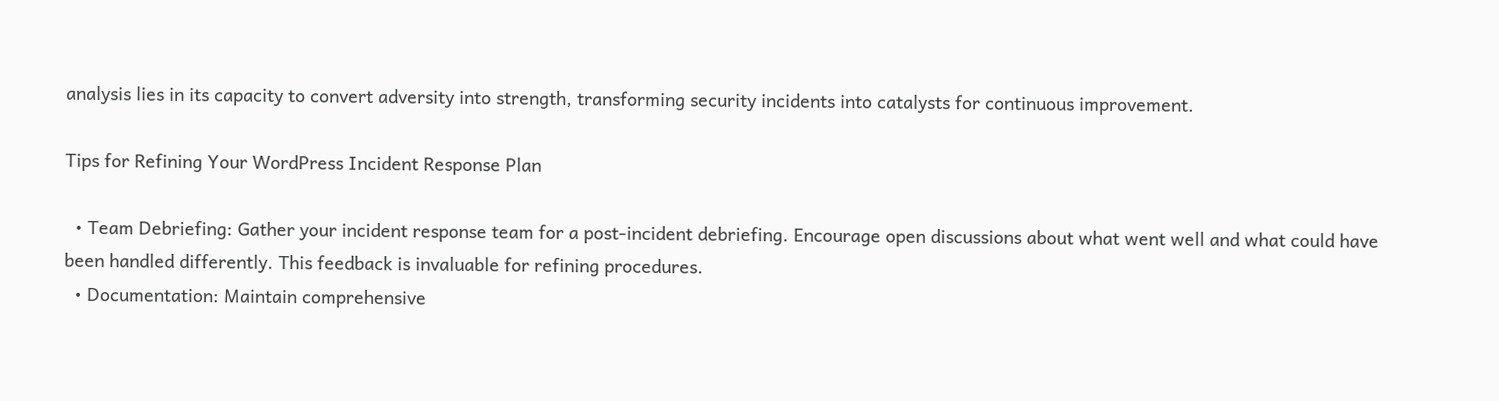analysis lies in its capacity to convert adversity into strength, transforming security incidents into catalysts for continuous improvement.

Tips for Refining Your WordPress Incident Response Plan

  • Team Debriefing: Gather your incident response team for a post-incident debriefing. Encourage open discussions about what went well and what could have been handled differently. This feedback is invaluable for refining procedures.
  • Documentation: Maintain comprehensive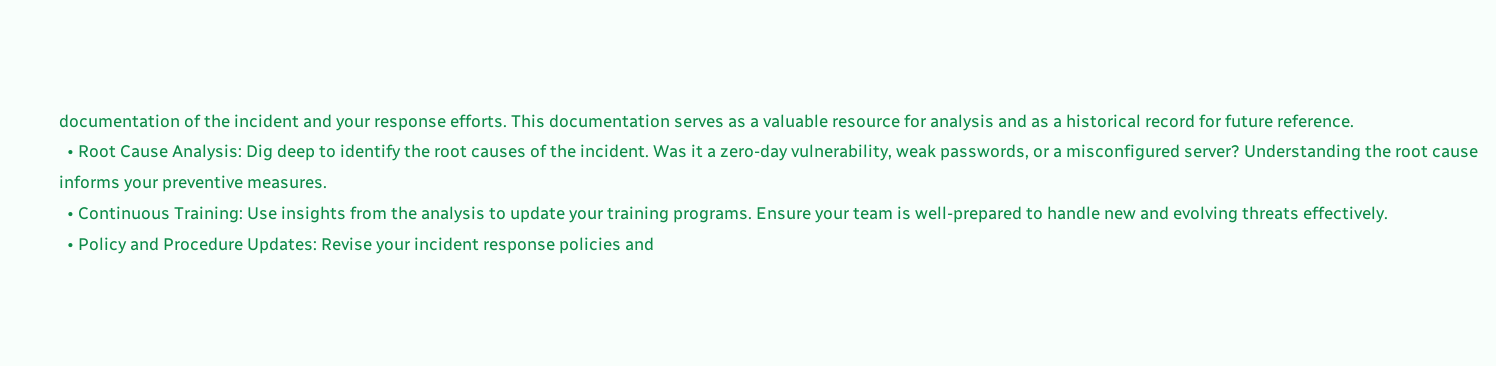documentation of the incident and your response efforts. This documentation serves as a valuable resource for analysis and as a historical record for future reference.
  • Root Cause Analysis: Dig deep to identify the root causes of the incident. Was it a zero-day vulnerability, weak passwords, or a misconfigured server? Understanding the root cause informs your preventive measures.
  • Continuous Training: Use insights from the analysis to update your training programs. Ensure your team is well-prepared to handle new and evolving threats effectively.
  • Policy and Procedure Updates: Revise your incident response policies and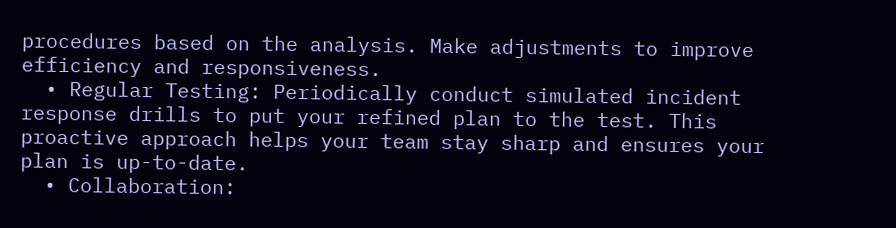procedures based on the analysis. Make adjustments to improve efficiency and responsiveness.
  • Regular Testing: Periodically conduct simulated incident response drills to put your refined plan to the test. This proactive approach helps your team stay sharp and ensures your plan is up-to-date.
  • Collaboration: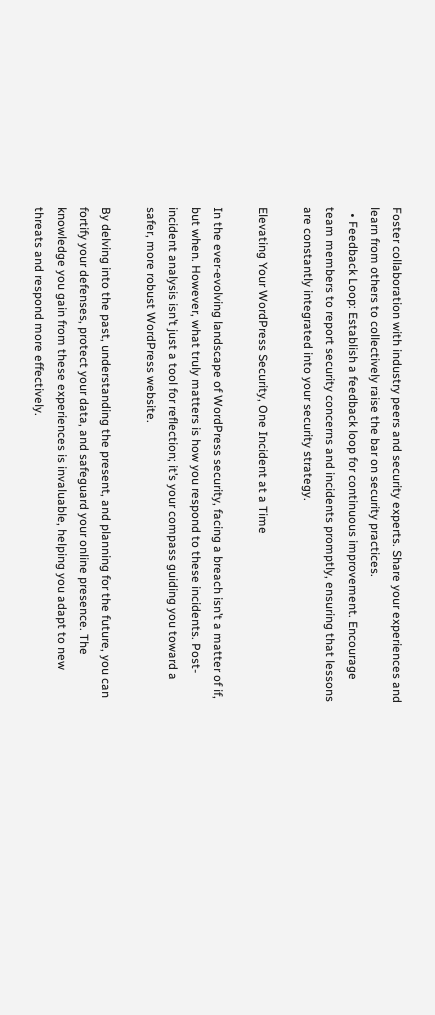Foster collaboration with industry peers and security experts. Share your experiences and learn from others to collectively raise the bar on security practices.
  • Feedback Loop: Establish a feedback loop for continuous improvement. Encourage team members to report security concerns and incidents promptly, ensuring that lessons are constantly integrated into your security strategy.

Elevating Your WordPress Security, One Incident at a Time

In the ever-evolving landscape of WordPress security, facing a breach isn’t a matter of if, but when. However, what truly matters is how you respond to these incidents. Post-incident analysis isn’t just a tool for reflection; it’s your compass guiding you toward a safer, more robust WordPress website.

By delving into the past, understanding the present, and planning for the future, you can fortify your defenses, protect your data, and safeguard your online presence. The knowledge you gain from these experiences is invaluable, helping you adapt to new threats and respond more effectively.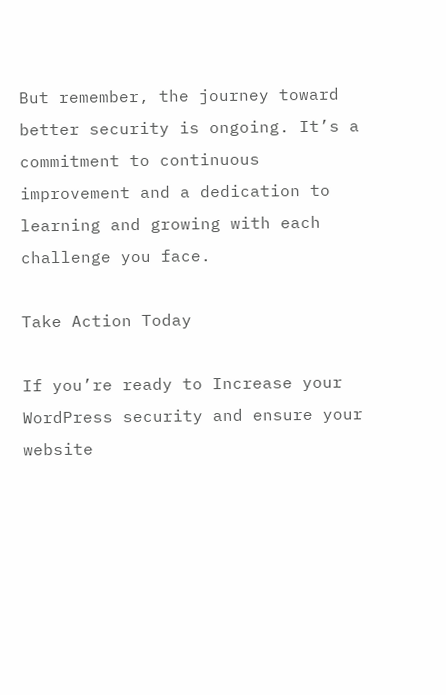But remember, the journey toward better security is ongoing. It’s a commitment to continuous improvement and a dedication to learning and growing with each challenge you face.

Take Action Today

If you’re ready to Increase your WordPress security and ensure your website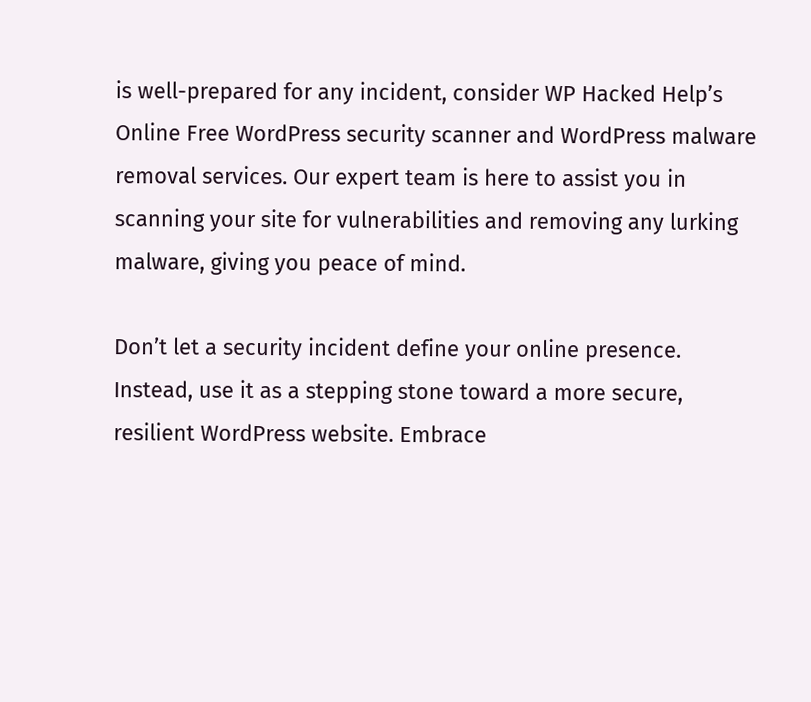is well-prepared for any incident, consider WP Hacked Help’s Online Free WordPress security scanner and WordPress malware removal services. Our expert team is here to assist you in scanning your site for vulnerabilities and removing any lurking malware, giving you peace of mind.

Don’t let a security incident define your online presence. Instead, use it as a stepping stone toward a more secure, resilient WordPress website. Embrace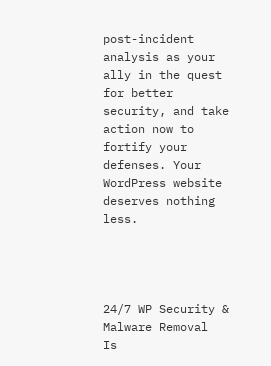post-incident analysis as your ally in the quest for better security, and take action now to fortify your defenses. Your WordPress website deserves nothing less.




24/7 WP Security & Malware Removal
Is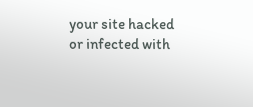your site hacked or infected with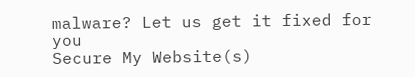malware? Let us get it fixed for you
Secure My Website(s)